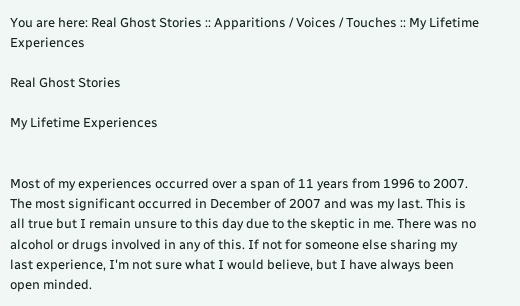You are here: Real Ghost Stories :: Apparitions / Voices / Touches :: My Lifetime Experiences

Real Ghost Stories

My Lifetime Experiences


Most of my experiences occurred over a span of 11 years from 1996 to 2007. The most significant occurred in December of 2007 and was my last. This is all true but I remain unsure to this day due to the skeptic in me. There was no alcohol or drugs involved in any of this. If not for someone else sharing my last experience, I'm not sure what I would believe, but I have always been open minded.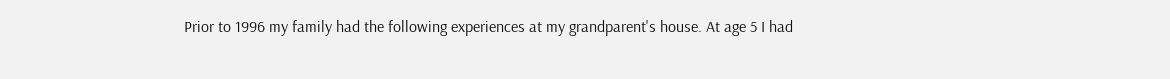Prior to 1996 my family had the following experiences at my grandparent's house. At age 5 I had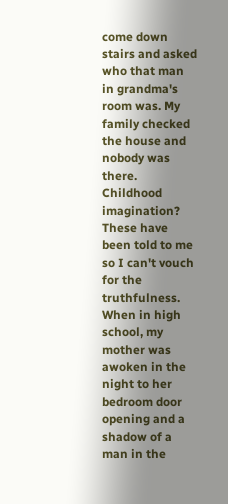come down stairs and asked who that man in grandma's room was. My family checked the house and nobody was there. Childhood imagination? These have been told to me so I can't vouch for the truthfulness. When in high school, my mother was awoken in the night to her bedroom door opening and a shadow of a man in the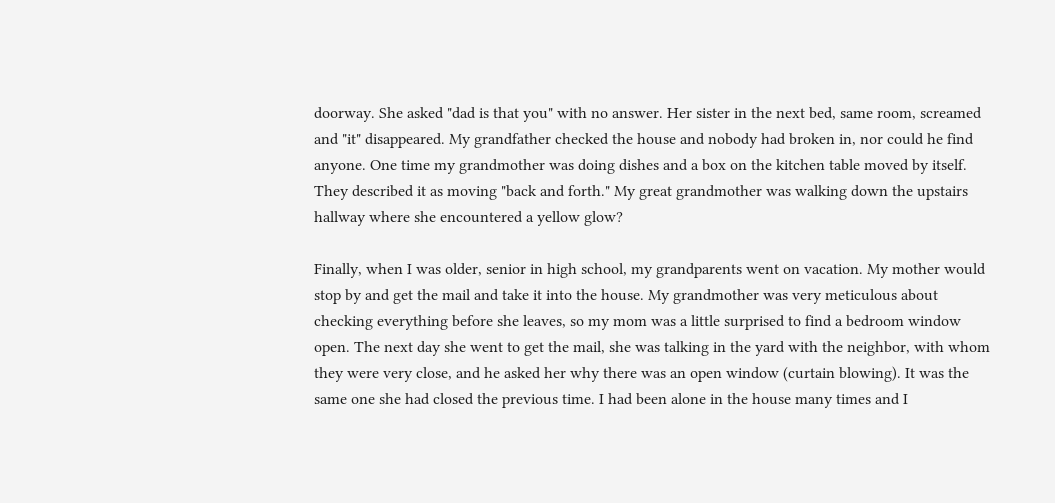doorway. She asked "dad is that you" with no answer. Her sister in the next bed, same room, screamed and "it" disappeared. My grandfather checked the house and nobody had broken in, nor could he find anyone. One time my grandmother was doing dishes and a box on the kitchen table moved by itself. They described it as moving "back and forth." My great grandmother was walking down the upstairs hallway where she encountered a yellow glow?

Finally, when I was older, senior in high school, my grandparents went on vacation. My mother would stop by and get the mail and take it into the house. My grandmother was very meticulous about checking everything before she leaves, so my mom was a little surprised to find a bedroom window open. The next day she went to get the mail, she was talking in the yard with the neighbor, with whom they were very close, and he asked her why there was an open window (curtain blowing). It was the same one she had closed the previous time. I had been alone in the house many times and I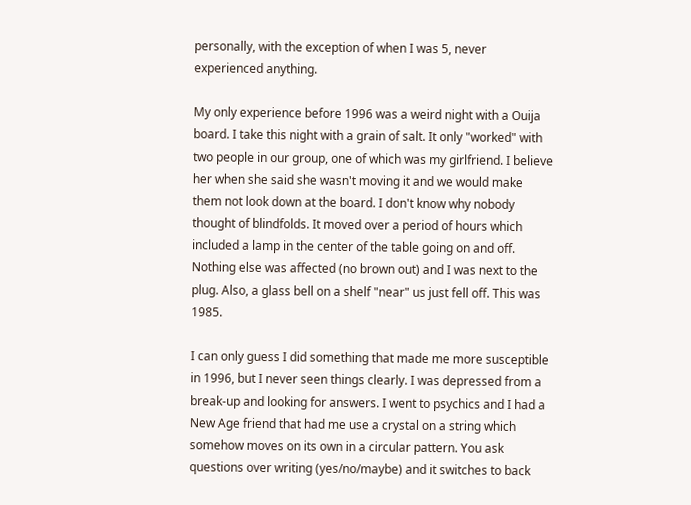personally, with the exception of when I was 5, never experienced anything.

My only experience before 1996 was a weird night with a Ouija board. I take this night with a grain of salt. It only "worked" with two people in our group, one of which was my girlfriend. I believe her when she said she wasn't moving it and we would make them not look down at the board. I don't know why nobody thought of blindfolds. It moved over a period of hours which included a lamp in the center of the table going on and off. Nothing else was affected (no brown out) and I was next to the plug. Also, a glass bell on a shelf "near" us just fell off. This was 1985.

I can only guess I did something that made me more susceptible in 1996, but I never seen things clearly. I was depressed from a break-up and looking for answers. I went to psychics and I had a New Age friend that had me use a crystal on a string which somehow moves on its own in a circular pattern. You ask questions over writing (yes/no/maybe) and it switches to back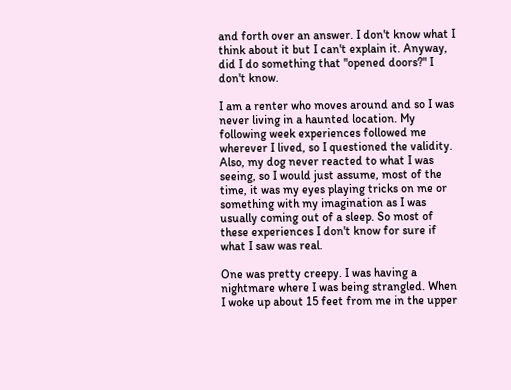and forth over an answer. I don't know what I think about it but I can't explain it. Anyway, did I do something that "opened doors?" I don't know.

I am a renter who moves around and so I was never living in a haunted location. My following week experiences followed me wherever I lived, so I questioned the validity. Also, my dog never reacted to what I was seeing, so I would just assume, most of the time, it was my eyes playing tricks on me or something with my imagination as I was usually coming out of a sleep. So most of these experiences I don't know for sure if what I saw was real.

One was pretty creepy. I was having a nightmare where I was being strangled. When I woke up about 15 feet from me in the upper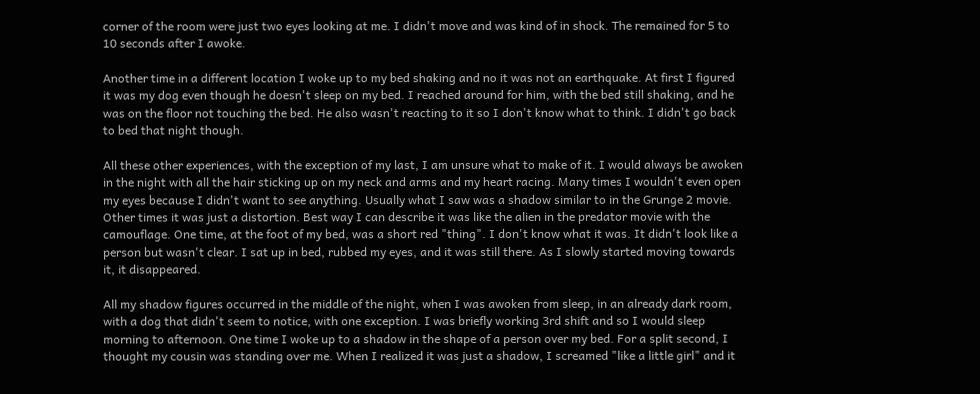corner of the room were just two eyes looking at me. I didn't move and was kind of in shock. The remained for 5 to 10 seconds after I awoke.

Another time in a different location I woke up to my bed shaking and no it was not an earthquake. At first I figured it was my dog even though he doesn't sleep on my bed. I reached around for him, with the bed still shaking, and he was on the floor not touching the bed. He also wasn't reacting to it so I don't know what to think. I didn't go back to bed that night though.

All these other experiences, with the exception of my last, I am unsure what to make of it. I would always be awoken in the night with all the hair sticking up on my neck and arms and my heart racing. Many times I wouldn't even open my eyes because I didn't want to see anything. Usually what I saw was a shadow similar to in the Grunge 2 movie. Other times it was just a distortion. Best way I can describe it was like the alien in the predator movie with the camouflage. One time, at the foot of my bed, was a short red "thing". I don't know what it was. It didn't look like a person but wasn't clear. I sat up in bed, rubbed my eyes, and it was still there. As I slowly started moving towards it, it disappeared.

All my shadow figures occurred in the middle of the night, when I was awoken from sleep, in an already dark room, with a dog that didn't seem to notice, with one exception. I was briefly working 3rd shift and so I would sleep morning to afternoon. One time I woke up to a shadow in the shape of a person over my bed. For a split second, I thought my cousin was standing over me. When I realized it was just a shadow, I screamed "like a little girl" and it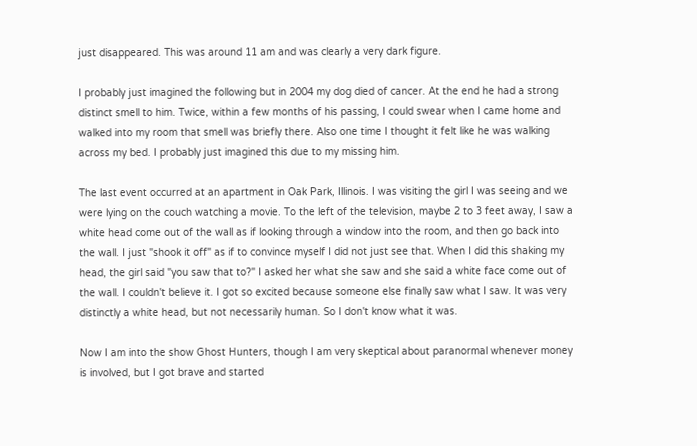just disappeared. This was around 11 am and was clearly a very dark figure.

I probably just imagined the following but in 2004 my dog died of cancer. At the end he had a strong distinct smell to him. Twice, within a few months of his passing, I could swear when I came home and walked into my room that smell was briefly there. Also one time I thought it felt like he was walking across my bed. I probably just imagined this due to my missing him.

The last event occurred at an apartment in Oak Park, Illinois. I was visiting the girl I was seeing and we were lying on the couch watching a movie. To the left of the television, maybe 2 to 3 feet away, I saw a white head come out of the wall as if looking through a window into the room, and then go back into the wall. I just "shook it off" as if to convince myself I did not just see that. When I did this shaking my head, the girl said "you saw that to?" I asked her what she saw and she said a white face come out of the wall. I couldn't believe it. I got so excited because someone else finally saw what I saw. It was very distinctly a white head, but not necessarily human. So I don't know what it was.

Now I am into the show Ghost Hunters, though I am very skeptical about paranormal whenever money is involved, but I got brave and started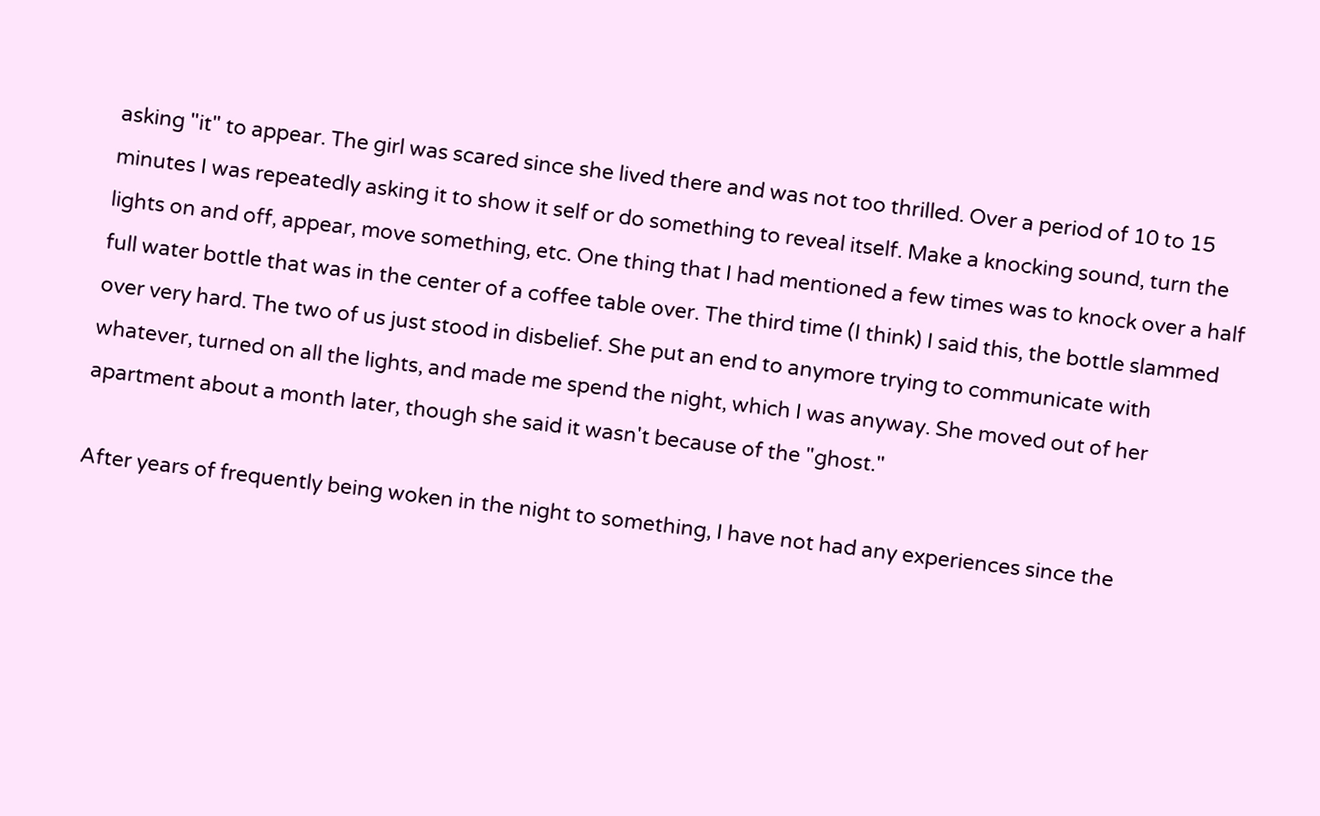asking "it" to appear. The girl was scared since she lived there and was not too thrilled. Over a period of 10 to 15 minutes I was repeatedly asking it to show it self or do something to reveal itself. Make a knocking sound, turn the lights on and off, appear, move something, etc. One thing that I had mentioned a few times was to knock over a half full water bottle that was in the center of a coffee table over. The third time (I think) I said this, the bottle slammed over very hard. The two of us just stood in disbelief. She put an end to anymore trying to communicate with whatever, turned on all the lights, and made me spend the night, which I was anyway. She moved out of her apartment about a month later, though she said it wasn't because of the "ghost."

After years of frequently being woken in the night to something, I have not had any experiences since the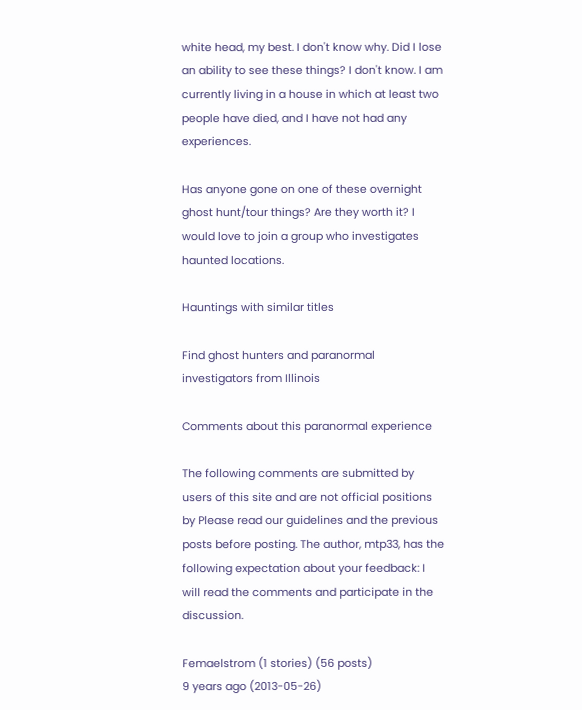white head, my best. I don't know why. Did I lose an ability to see these things? I don't know. I am currently living in a house in which at least two people have died, and I have not had any experiences.

Has anyone gone on one of these overnight ghost hunt/tour things? Are they worth it? I would love to join a group who investigates haunted locations.

Hauntings with similar titles

Find ghost hunters and paranormal investigators from Illinois

Comments about this paranormal experience

The following comments are submitted by users of this site and are not official positions by Please read our guidelines and the previous posts before posting. The author, mtp33, has the following expectation about your feedback: I will read the comments and participate in the discussion.

Femaelstrom (1 stories) (56 posts)
9 years ago (2013-05-26)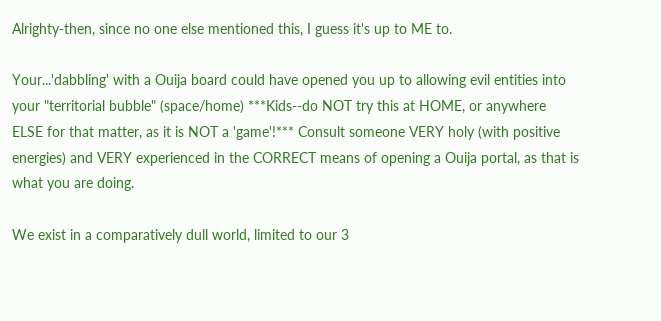Alrighty-then, since no one else mentioned this, I guess it's up to ME to.

Your...'dabbling' with a Ouija board could have opened you up to allowing evil entities into your "territorial bubble" (space/home) ***Kids--do NOT try this at HOME, or anywhere ELSE for that matter, as it is NOT a 'game'!*** Consult someone VERY holy (with positive energies) and VERY experienced in the CORRECT means of opening a Ouija portal, as that is what you are doing.

We exist in a comparatively dull world, limited to our 3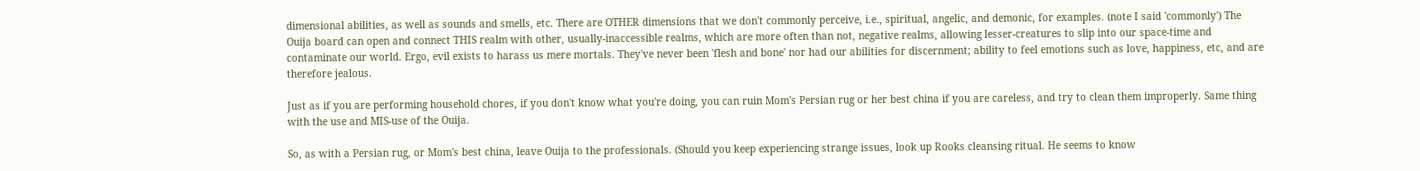dimensional abilities, as well as sounds and smells, etc. There are OTHER dimensions that we don't commonly perceive, i.e., spiritual, angelic, and demonic, for examples. (note I said 'commonly') The Ouija board can open and connect THIS realm with other, usually-inaccessible realms, which are more often than not, negative realms, allowing lesser-creatures to slip into our space-time and contaminate our world. Ergo, evil exists to harass us mere mortals. They've never been 'flesh and bone' nor had our abilities for discernment; ability to feel emotions such as love, happiness, etc, and are therefore jealous.

Just as if you are performing household chores, if you don't know what you're doing, you can ruin Mom's Persian rug or her best china if you are careless, and try to clean them improperly. Same thing with the use and MIS-use of the Ouija.

So, as with a Persian rug, or Mom's best china, leave Ouija to the professionals. (Should you keep experiencing strange issues, look up Rooks cleansing ritual. He seems to know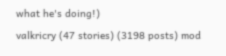what he's doing!)
valkricry (47 stories) (3198 posts) mod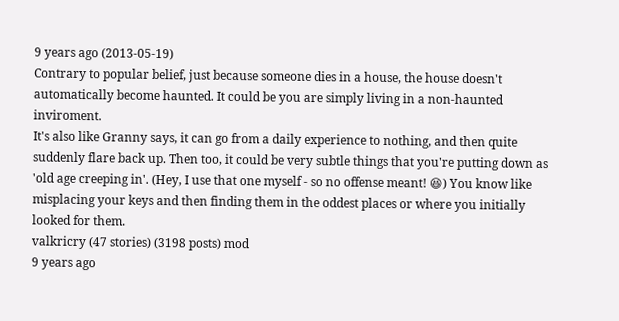9 years ago (2013-05-19)
Contrary to popular belief, just because someone dies in a house, the house doesn't automatically become haunted. It could be you are simply living in a non-haunted inviroment.
It's also like Granny says, it can go from a daily experience to nothing, and then quite suddenly flare back up. Then too, it could be very subtle things that you're putting down as 'old age creeping in'. (Hey, I use that one myself - so no offense meant! 😆) You know like misplacing your keys and then finding them in the oddest places or where you initially looked for them.
valkricry (47 stories) (3198 posts) mod
9 years ago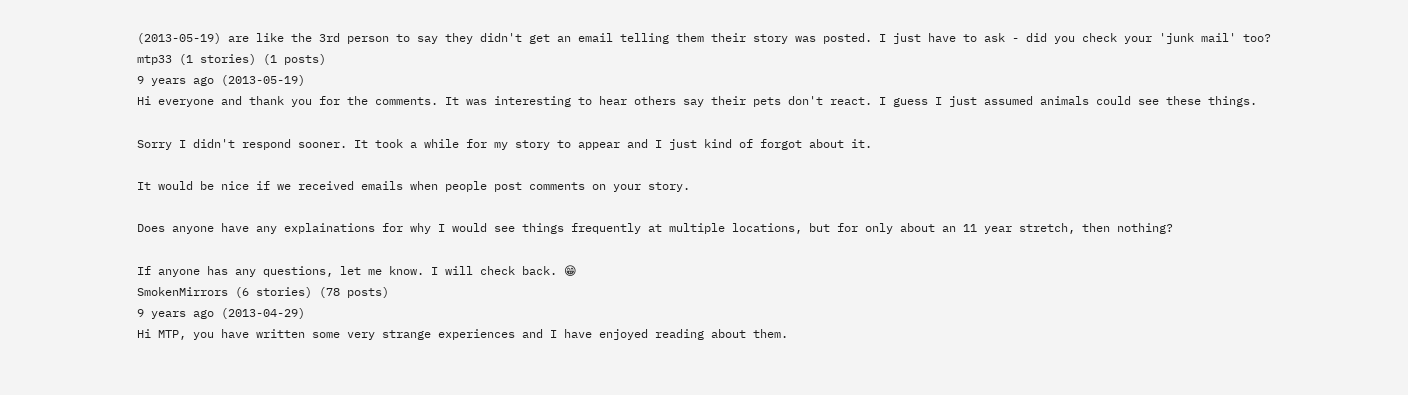(2013-05-19) are like the 3rd person to say they didn't get an email telling them their story was posted. I just have to ask - did you check your 'junk mail' too?
mtp33 (1 stories) (1 posts)
9 years ago (2013-05-19)
Hi everyone and thank you for the comments. It was interesting to hear others say their pets don't react. I guess I just assumed animals could see these things.

Sorry I didn't respond sooner. It took a while for my story to appear and I just kind of forgot about it.

It would be nice if we received emails when people post comments on your story.

Does anyone have any explainations for why I would see things frequently at multiple locations, but for only about an 11 year stretch, then nothing?

If anyone has any questions, let me know. I will check back. 😁
SmokenMirrors (6 stories) (78 posts)
9 years ago (2013-04-29)
Hi MTP, you have written some very strange experiences and I have enjoyed reading about them.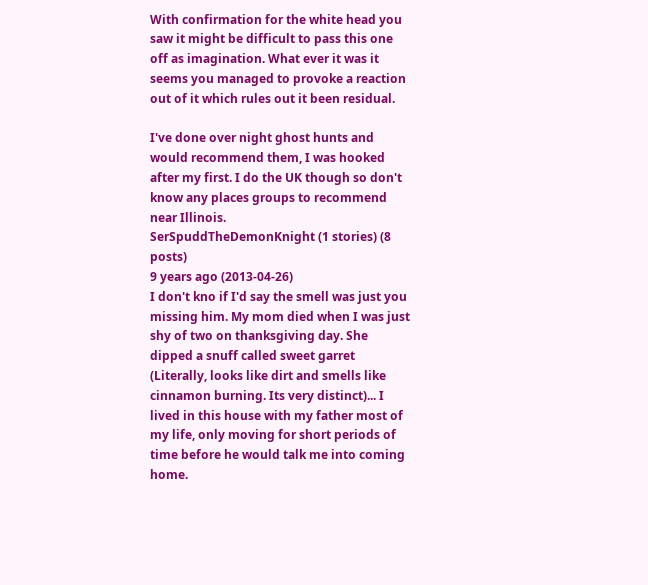With confirmation for the white head you saw it might be difficult to pass this one off as imagination. What ever it was it seems you managed to provoke a reaction out of it which rules out it been residual.

I've done over night ghost hunts and would recommend them, I was hooked after my first. I do the UK though so don't know any places groups to recommend near Illinois.
SerSpuddTheDemonKnight (1 stories) (8 posts)
9 years ago (2013-04-26)
I don't kno if I'd say the smell was just you missing him. My mom died when I was just shy of two on thanksgiving day. She dipped a snuff called sweet garret (Literally, looks like dirt and smells like cinnamon burning. Its very distinct)... I lived in this house with my father most of my life, only moving for short periods of time before he would talk me into coming home.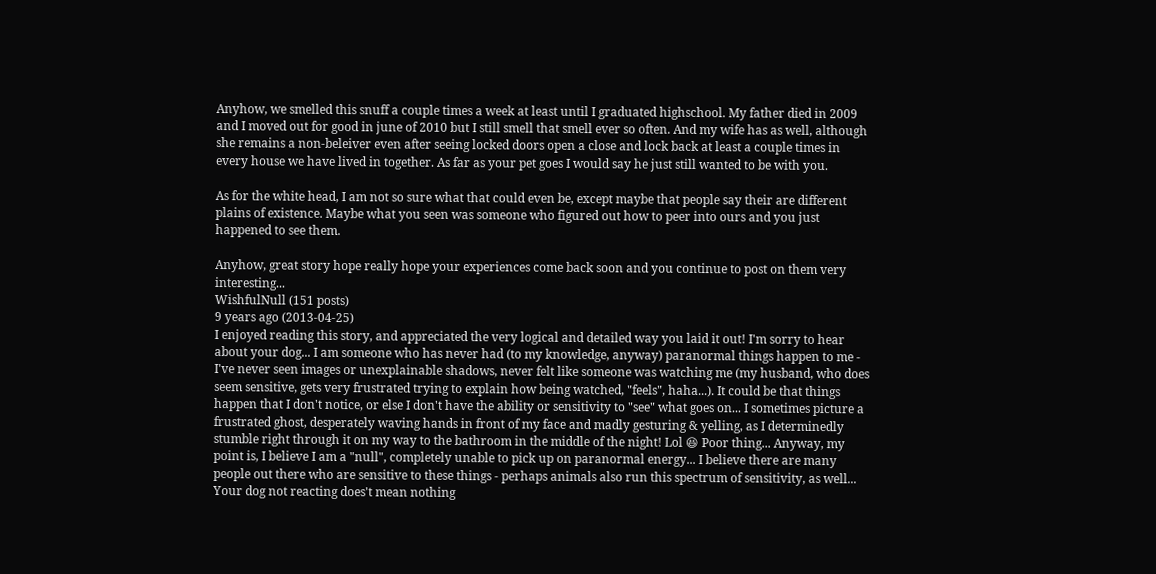Anyhow, we smelled this snuff a couple times a week at least until I graduated highschool. My father died in 2009 and I moved out for good in june of 2010 but I still smell that smell ever so often. And my wife has as well, although she remains a non-beleiver even after seeing locked doors open a close and lock back at least a couple times in every house we have lived in together. As far as your pet goes I would say he just still wanted to be with you.

As for the white head, I am not so sure what that could even be, except maybe that people say their are different plains of existence. Maybe what you seen was someone who figured out how to peer into ours and you just happened to see them.

Anyhow, great story hope really hope your experiences come back soon and you continue to post on them very interesting...
WishfulNull (151 posts)
9 years ago (2013-04-25)
I enjoyed reading this story, and appreciated the very logical and detailed way you laid it out! I'm sorry to hear about your dog... I am someone who has never had (to my knowledge, anyway) paranormal things happen to me - I've never seen images or unexplainable shadows, never felt like someone was watching me (my husband, who does seem sensitive, gets very frustrated trying to explain how being watched, "feels", haha...). It could be that things happen that I don't notice, or else I don't have the ability or sensitivity to "see" what goes on... I sometimes picture a frustrated ghost, desperately waving hands in front of my face and madly gesturing & yelling, as I determinedly stumble right through it on my way to the bathroom in the middle of the night! Lol 😆 Poor thing... Anyway, my point is, I believe I am a "null", completely unable to pick up on paranormal energy... I believe there are many people out there who are sensitive to these things - perhaps animals also run this spectrum of sensitivity, as well... Your dog not reacting does't mean nothing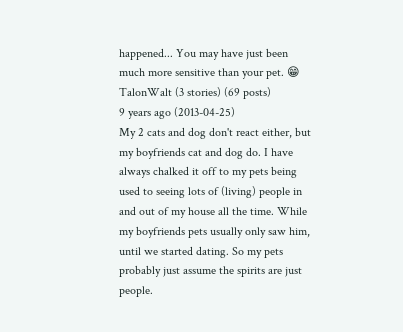happened... You may have just been much more sensitive than your pet. 😁
TalonWalt (3 stories) (69 posts)
9 years ago (2013-04-25)
My 2 cats and dog don't react either, but my boyfriends cat and dog do. I have always chalked it off to my pets being used to seeing lots of (living) people in and out of my house all the time. While my boyfriends pets usually only saw him, until we started dating. So my pets probably just assume the spirits are just people.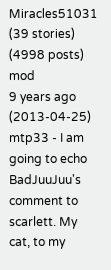Miracles51031 (39 stories) (4998 posts) mod
9 years ago (2013-04-25)
mtp33 - I am going to echo BadJuuJuu's comment to scarlett. My cat, to my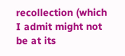recollection (which I admit might not be at its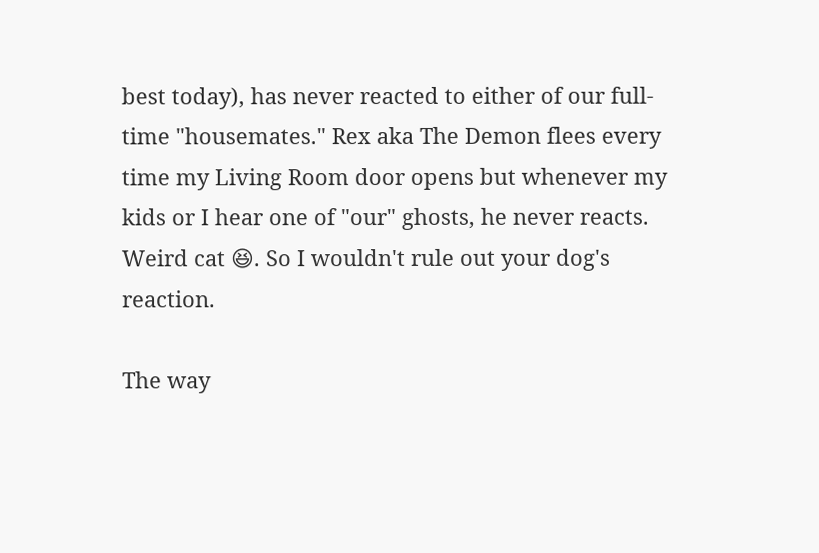best today), has never reacted to either of our full-time "housemates." Rex aka The Demon flees every time my Living Room door opens but whenever my kids or I hear one of "our" ghosts, he never reacts. Weird cat 😆. So I wouldn't rule out your dog's reaction.

The way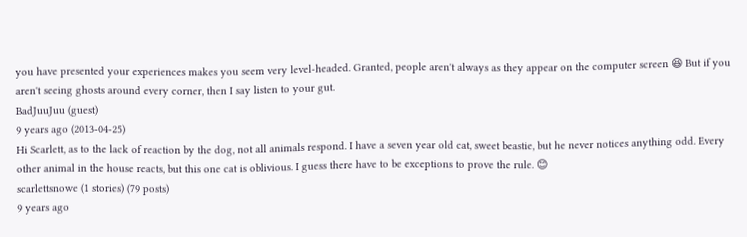you have presented your experiences makes you seem very level-headed. Granted, people aren't always as they appear on the computer screen 😆 But if you aren't seeing ghosts around every corner, then I say listen to your gut.
BadJuuJuu (guest)
9 years ago (2013-04-25)
Hi Scarlett, as to the lack of reaction by the dog, not all animals respond. I have a seven year old cat, sweet beastie, but he never notices anything odd. Every other animal in the house reacts, but this one cat is oblivious. I guess there have to be exceptions to prove the rule. 😊
scarlettsnowe (1 stories) (79 posts)
9 years ago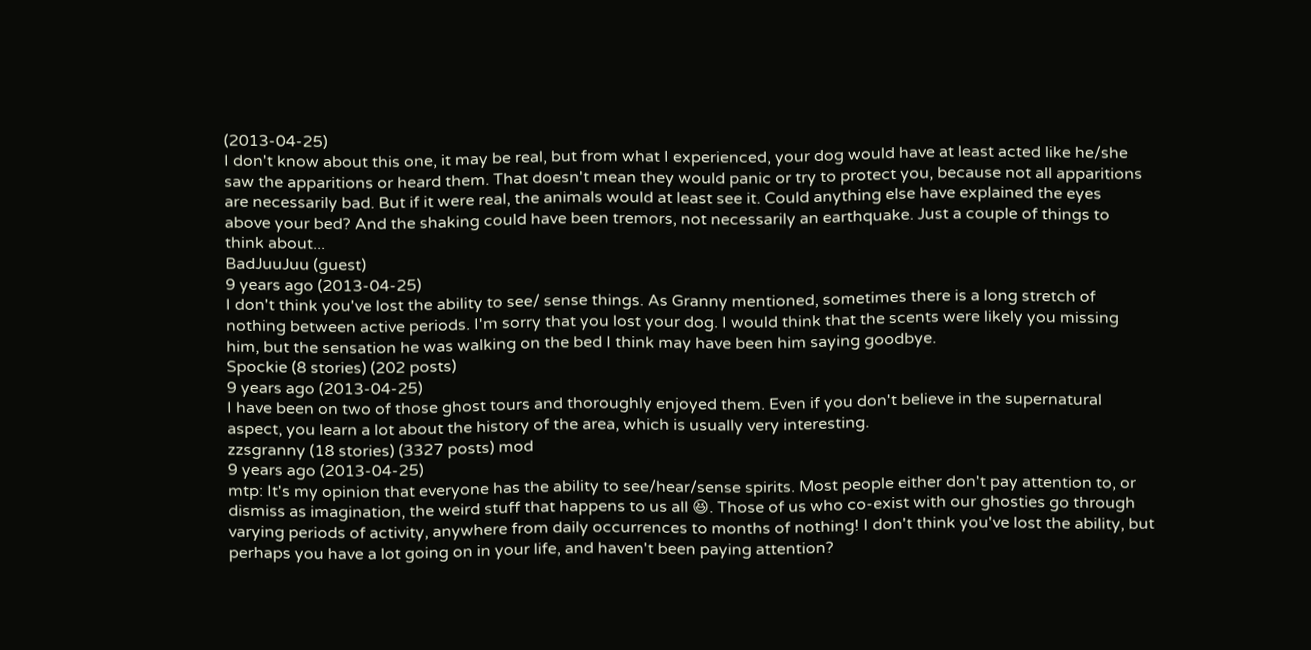(2013-04-25)
I don't know about this one, it may be real, but from what I experienced, your dog would have at least acted like he/she saw the apparitions or heard them. That doesn't mean they would panic or try to protect you, because not all apparitions are necessarily bad. But if it were real, the animals would at least see it. Could anything else have explained the eyes above your bed? And the shaking could have been tremors, not necessarily an earthquake. Just a couple of things to think about...
BadJuuJuu (guest)
9 years ago (2013-04-25)
I don't think you've lost the ability to see/ sense things. As Granny mentioned, sometimes there is a long stretch of nothing between active periods. I'm sorry that you lost your dog. I would think that the scents were likely you missing him, but the sensation he was walking on the bed I think may have been him saying goodbye.
Spockie (8 stories) (202 posts)
9 years ago (2013-04-25)
I have been on two of those ghost tours and thoroughly enjoyed them. Even if you don't believe in the supernatural aspect, you learn a lot about the history of the area, which is usually very interesting.
zzsgranny (18 stories) (3327 posts) mod
9 years ago (2013-04-25)
mtp: It's my opinion that everyone has the ability to see/hear/sense spirits. Most people either don't pay attention to, or dismiss as imagination, the weird stuff that happens to us all 😆. Those of us who co-exist with our ghosties go through varying periods of activity, anywhere from daily occurrences to months of nothing! I don't think you've lost the ability, but perhaps you have a lot going on in your life, and haven't been paying attention?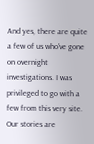And yes, there are quite a few of us who've gone on overnight investigations. I was privileged to go with a few from this very site. Our stories are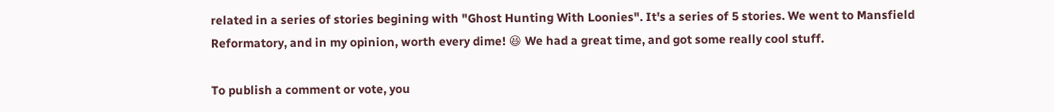related in a series of stories begining with "Ghost Hunting With Loonies". It's a series of 5 stories. We went to Mansfield Reformatory, and in my opinion, worth every dime! 😆 We had a great time, and got some really cool stuff.

To publish a comment or vote, you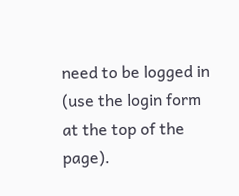need to be logged in (use the login form at the top of the page).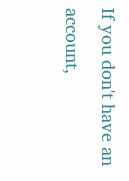If you don't have an account,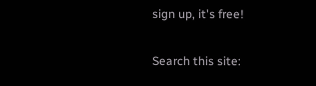sign up, it's free!

Search this site: